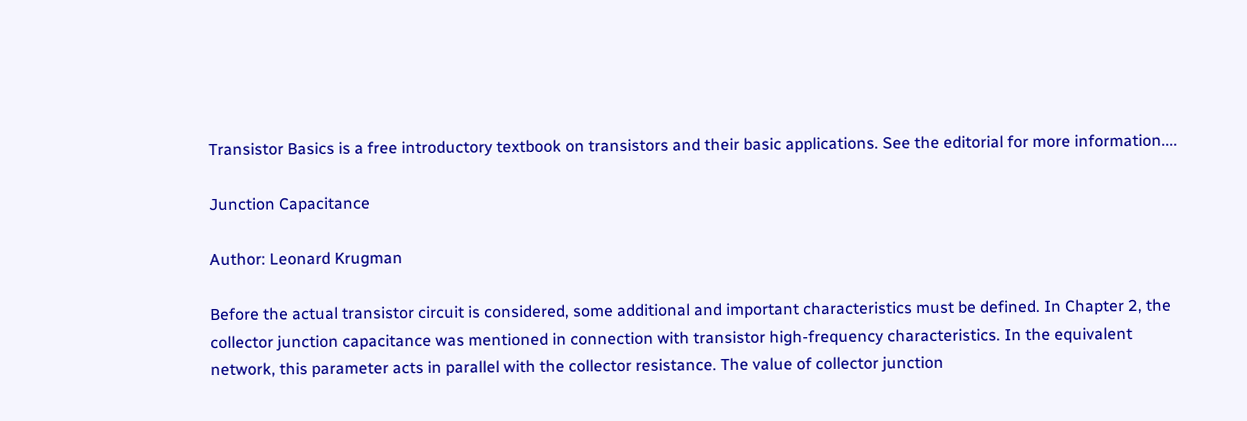Transistor Basics is a free introductory textbook on transistors and their basic applications. See the editorial for more information....

Junction Capacitance

Author: Leonard Krugman

Before the actual transistor circuit is considered, some additional and important characteristics must be defined. In Chapter 2, the collector junction capacitance was mentioned in connection with transistor high-frequency characteristics. In the equivalent network, this parameter acts in parallel with the collector resistance. The value of collector junction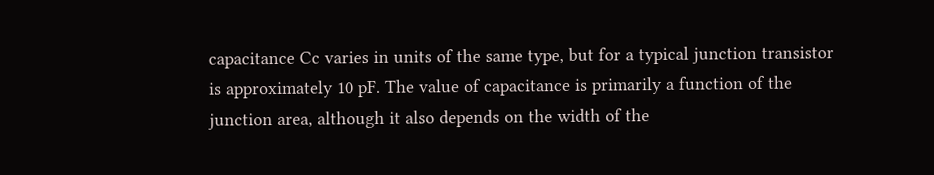capacitance Cc varies in units of the same type, but for a typical junction transistor is approximately 10 pF. The value of capacitance is primarily a function of the junction area, although it also depends on the width of the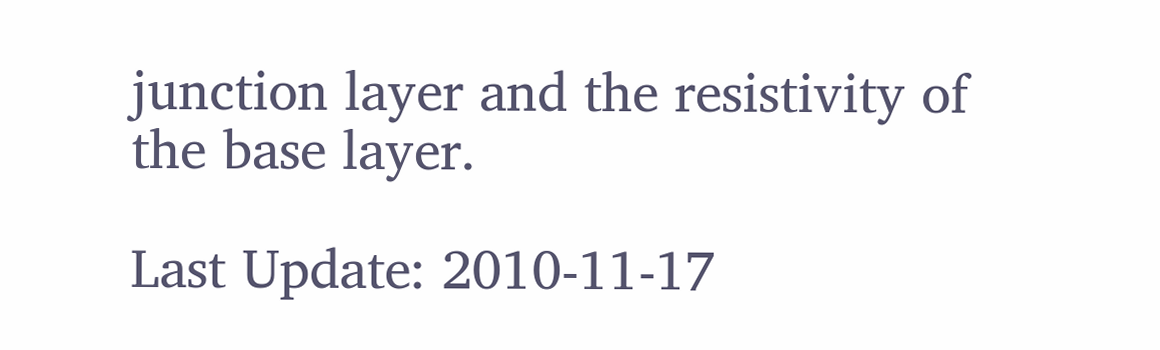junction layer and the resistivity of the base layer.

Last Update: 2010-11-17